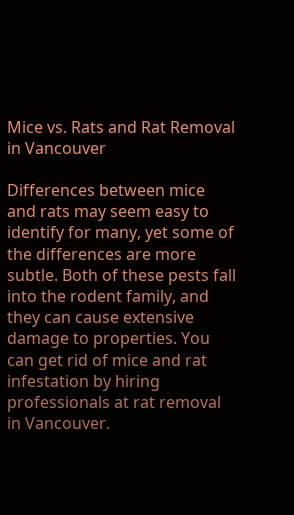Mice vs. Rats and Rat Removal in Vancouver

Differences between mice and rats may seem easy to identify for many, yet some of the differences are more subtle. Both of these pests fall into the rodent family, and they can cause extensive damage to properties. You can get rid of mice and rat infestation by hiring professionals at rat removal in Vancouver.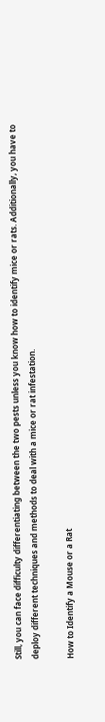Still, you can face difficulty differentiating between the two pests unless you know how to identify mice or rats. Additionally, you have to deploy different techniques and methods to deal with a mice or rat infestation.

How to Identify a Mouse or a Rat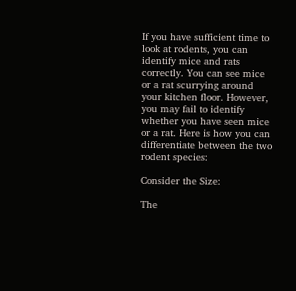If you have sufficient time to look at rodents, you can identify mice and rats correctly. You can see mice or a rat scurrying around your kitchen floor. However, you may fail to identify whether you have seen mice or a rat. Here is how you can differentiate between the two rodent species:

Consider the Size:

The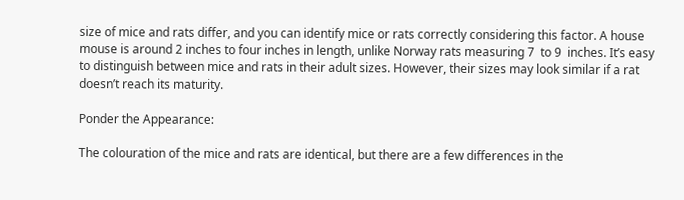size of mice and rats differ, and you can identify mice or rats correctly considering this factor. A house mouse is around 2 inches to four inches in length, unlike Norway rats measuring 7  to 9  inches. It’s easy to distinguish between mice and rats in their adult sizes. However, their sizes may look similar if a rat doesn’t reach its maturity.

Ponder the Appearance:

The colouration of the mice and rats are identical, but there are a few differences in the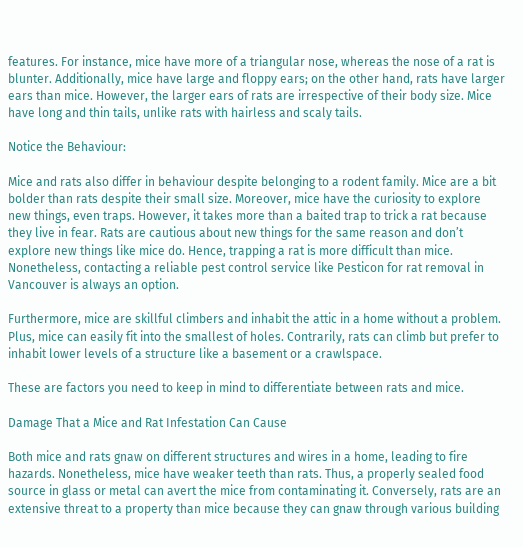features. For instance, mice have more of a triangular nose, whereas the nose of a rat is blunter. Additionally, mice have large and floppy ears; on the other hand, rats have larger ears than mice. However, the larger ears of rats are irrespective of their body size. Mice have long and thin tails, unlike rats with hairless and scaly tails.

Notice the Behaviour:

Mice and rats also differ in behaviour despite belonging to a rodent family. Mice are a bit bolder than rats despite their small size. Moreover, mice have the curiosity to explore new things, even traps. However, it takes more than a baited trap to trick a rat because they live in fear. Rats are cautious about new things for the same reason and don’t explore new things like mice do. Hence, trapping a rat is more difficult than mice. Nonetheless, contacting a reliable pest control service like Pesticon for rat removal in Vancouver is always an option.

Furthermore, mice are skillful climbers and inhabit the attic in a home without a problem. Plus, mice can easily fit into the smallest of holes. Contrarily, rats can climb but prefer to inhabit lower levels of a structure like a basement or a crawlspace.

These are factors you need to keep in mind to differentiate between rats and mice.

Damage That a Mice and Rat Infestation Can Cause

Both mice and rats gnaw on different structures and wires in a home, leading to fire hazards. Nonetheless, mice have weaker teeth than rats. Thus, a properly sealed food source in glass or metal can avert the mice from contaminating it. Conversely, rats are an extensive threat to a property than mice because they can gnaw through various building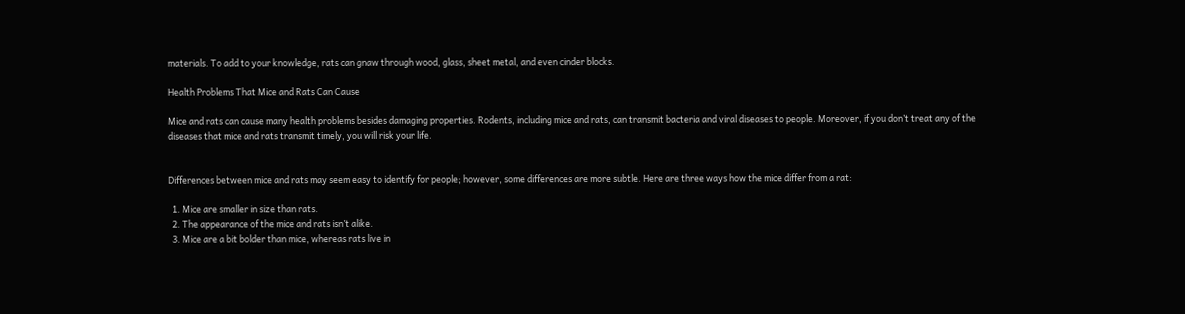materials. To add to your knowledge, rats can gnaw through wood, glass, sheet metal, and even cinder blocks.

Health Problems That Mice and Rats Can Cause

Mice and rats can cause many health problems besides damaging properties. Rodents, including mice and rats, can transmit bacteria and viral diseases to people. Moreover, if you don’t treat any of the diseases that mice and rats transmit timely, you will risk your life.


Differences between mice and rats may seem easy to identify for people; however, some differences are more subtle. Here are three ways how the mice differ from a rat:

  1. Mice are smaller in size than rats.
  2. The appearance of the mice and rats isn’t alike.
  3. Mice are a bit bolder than mice, whereas rats live in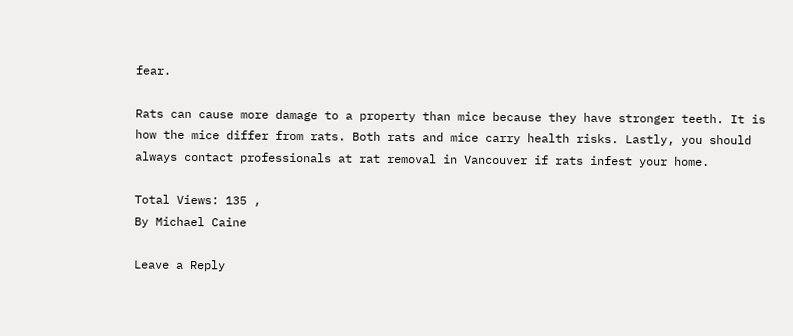fear.

Rats can cause more damage to a property than mice because they have stronger teeth. It is how the mice differ from rats. Both rats and mice carry health risks. Lastly, you should always contact professionals at rat removal in Vancouver if rats infest your home.

Total Views: 135 ,
By Michael Caine

Leave a Reply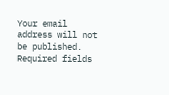Your email address will not be published. Required fields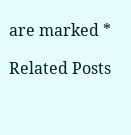are marked *

Related Posts